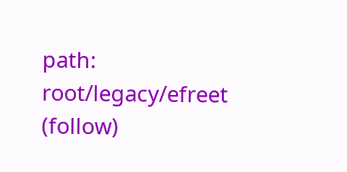path: root/legacy/efreet (follow)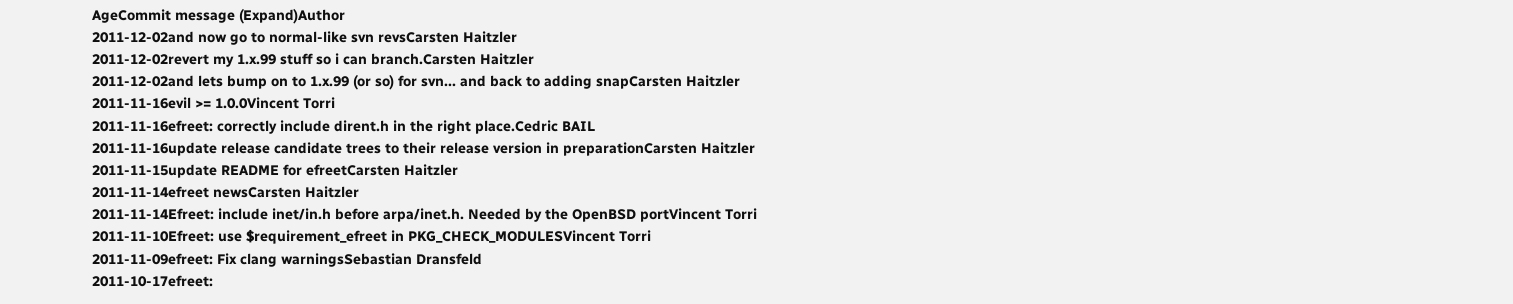AgeCommit message (Expand)Author
2011-12-02and now go to normal-like svn revsCarsten Haitzler
2011-12-02revert my 1.x.99 stuff so i can branch.Carsten Haitzler
2011-12-02and lets bump on to 1.x.99 (or so) for svn... and back to adding snapCarsten Haitzler
2011-11-16evil >= 1.0.0Vincent Torri
2011-11-16efreet: correctly include dirent.h in the right place.Cedric BAIL
2011-11-16update release candidate trees to their release version in preparationCarsten Haitzler
2011-11-15update README for efreetCarsten Haitzler
2011-11-14efreet newsCarsten Haitzler
2011-11-14Efreet: include inet/in.h before arpa/inet.h. Needed by the OpenBSD portVincent Torri
2011-11-10Efreet: use $requirement_efreet in PKG_CHECK_MODULESVincent Torri
2011-11-09efreet: Fix clang warningsSebastian Dransfeld
2011-10-17efreet: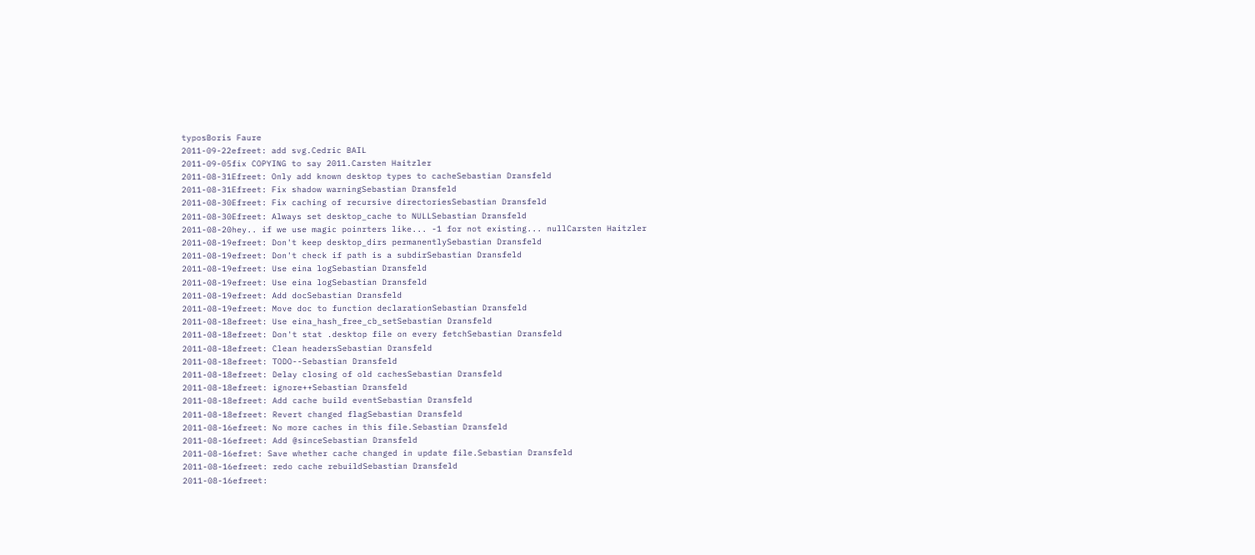typosBoris Faure
2011-09-22efreet: add svg.Cedric BAIL
2011-09-05fix COPYING to say 2011.Carsten Haitzler
2011-08-31Efreet: Only add known desktop types to cacheSebastian Dransfeld
2011-08-31Efreet: Fix shadow warningSebastian Dransfeld
2011-08-30Efreet: Fix caching of recursive directoriesSebastian Dransfeld
2011-08-30Efreet: Always set desktop_cache to NULLSebastian Dransfeld
2011-08-20hey.. if we use magic poinrters like... -1 for not existing... nullCarsten Haitzler
2011-08-19efreet: Don't keep desktop_dirs permanentlySebastian Dransfeld
2011-08-19efreet: Don't check if path is a subdirSebastian Dransfeld
2011-08-19efreet: Use eina logSebastian Dransfeld
2011-08-19efreet: Use eina logSebastian Dransfeld
2011-08-19efreet: Add docSebastian Dransfeld
2011-08-19efreet: Move doc to function declarationSebastian Dransfeld
2011-08-18efreet: Use eina_hash_free_cb_setSebastian Dransfeld
2011-08-18efreet: Don't stat .desktop file on every fetchSebastian Dransfeld
2011-08-18efreet: Clean headersSebastian Dransfeld
2011-08-18efreet: TODO--Sebastian Dransfeld
2011-08-18efreet: Delay closing of old cachesSebastian Dransfeld
2011-08-18efreet: ignore++Sebastian Dransfeld
2011-08-18efreet: Add cache build eventSebastian Dransfeld
2011-08-18efreet: Revert changed flagSebastian Dransfeld
2011-08-16efreet: No more caches in this file.Sebastian Dransfeld
2011-08-16efreet: Add @sinceSebastian Dransfeld
2011-08-16efret: Save whether cache changed in update file.Sebastian Dransfeld
2011-08-16efreet: redo cache rebuildSebastian Dransfeld
2011-08-16efreet: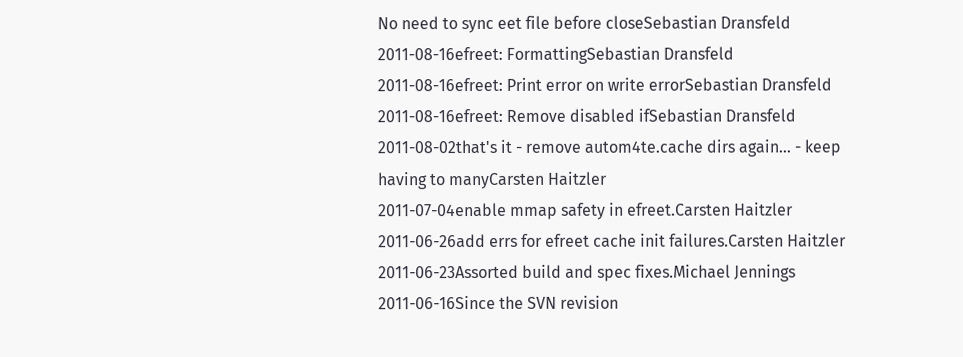No need to sync eet file before closeSebastian Dransfeld
2011-08-16efreet: FormattingSebastian Dransfeld
2011-08-16efreet: Print error on write errorSebastian Dransfeld
2011-08-16efreet: Remove disabled ifSebastian Dransfeld
2011-08-02that's it - remove autom4te.cache dirs again... - keep having to manyCarsten Haitzler
2011-07-04enable mmap safety in efreet.Carsten Haitzler
2011-06-26add errs for efreet cache init failures.Carsten Haitzler
2011-06-23Assorted build and spec fixes.Michael Jennings
2011-06-16Since the SVN revision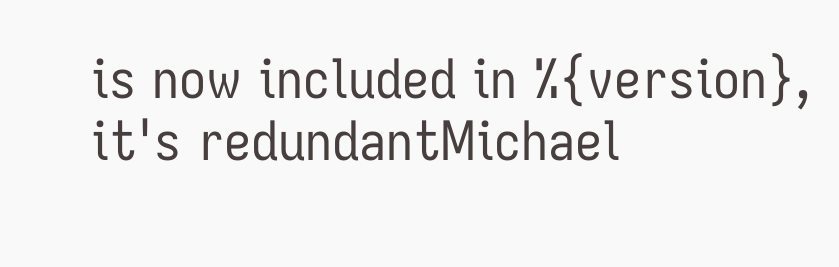is now included in %{version}, it's redundantMichael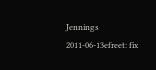Jennings
2011-06-13efreet: fix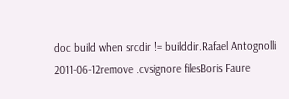doc build when srcdir != builddir.Rafael Antognolli
2011-06-12remove .cvsignore filesBoris Faure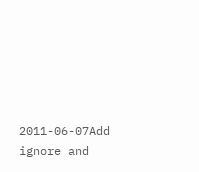2011-06-07Add ignore and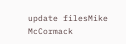update filesMike McCormack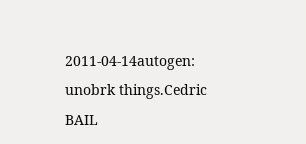2011-04-14autogen: unobrk things.Cedric BAIL